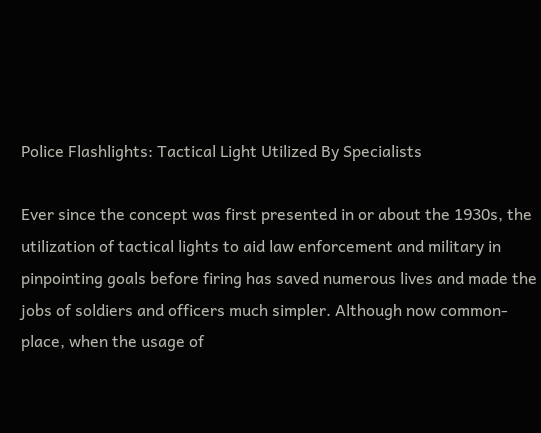Police Flashlights: Tactical Light Utilized By Specialists

Ever since the concept was first presented in or about the 1930s, the utilization of tactical lights to aid law enforcement and military in pinpointing goals before firing has saved numerous lives and made the jobs of soldiers and officers much simpler. Although now common-place, when the usage of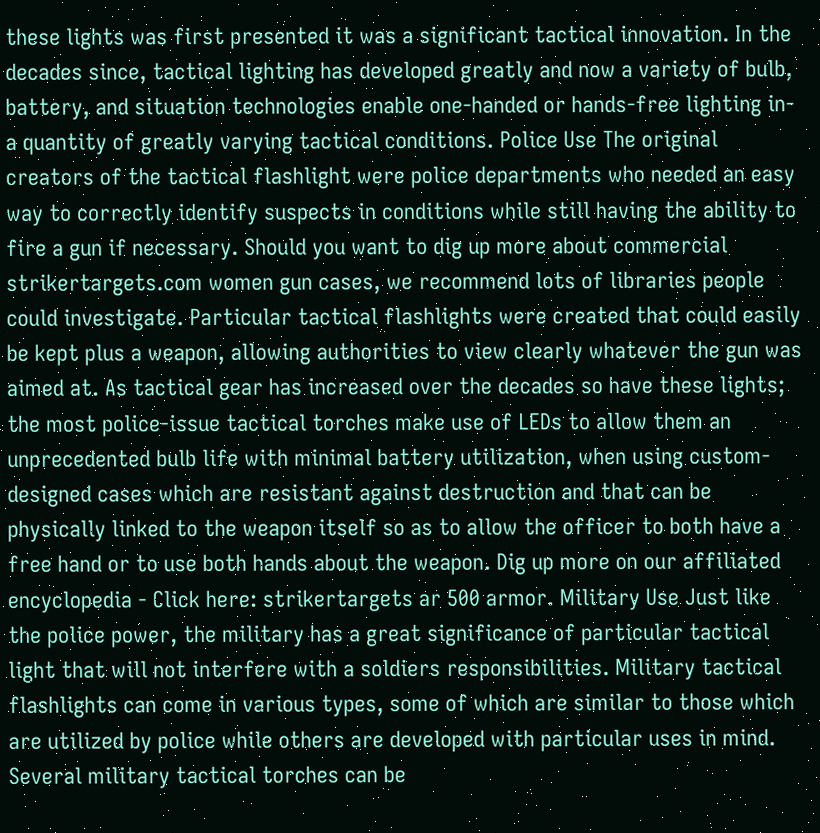these lights was first presented it was a significant tactical innovation. In the decades since, tactical lighting has developed greatly and now a variety of bulb, battery, and situation technologies enable one-handed or hands-free lighting in-a quantity of greatly varying tactical conditions. Police Use The original creators of the tactical flashlight were police departments who needed an easy way to correctly identify suspects in conditions while still having the ability to fire a gun if necessary. Should you want to dig up more about commercial strikertargets.com women gun cases, we recommend lots of libraries people could investigate. Particular tactical flashlights were created that could easily be kept plus a weapon, allowing authorities to view clearly whatever the gun was aimed at. As tactical gear has increased over the decades so have these lights; the most police-issue tactical torches make use of LEDs to allow them an unprecedented bulb life with minimal battery utilization, when using custom-designed cases which are resistant against destruction and that can be physically linked to the weapon itself so as to allow the officer to both have a free hand or to use both hands about the weapon. Dig up more on our affiliated encyclopedia - Click here: strikertargets ar 500 armor. Military Use Just like the police power, the military has a great significance of particular tactical light that will not interfere with a soldiers responsibilities. Military tactical flashlights can come in various types, some of which are similar to those which are utilized by police while others are developed with particular uses in mind. Several military tactical torches can be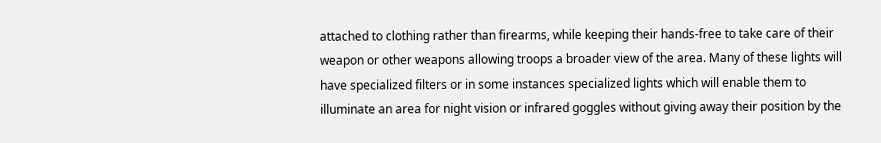attached to clothing rather than firearms, while keeping their hands-free to take care of their weapon or other weapons allowing troops a broader view of the area. Many of these lights will have specialized filters or in some instances specialized lights which will enable them to illuminate an area for night vision or infrared goggles without giving away their position by the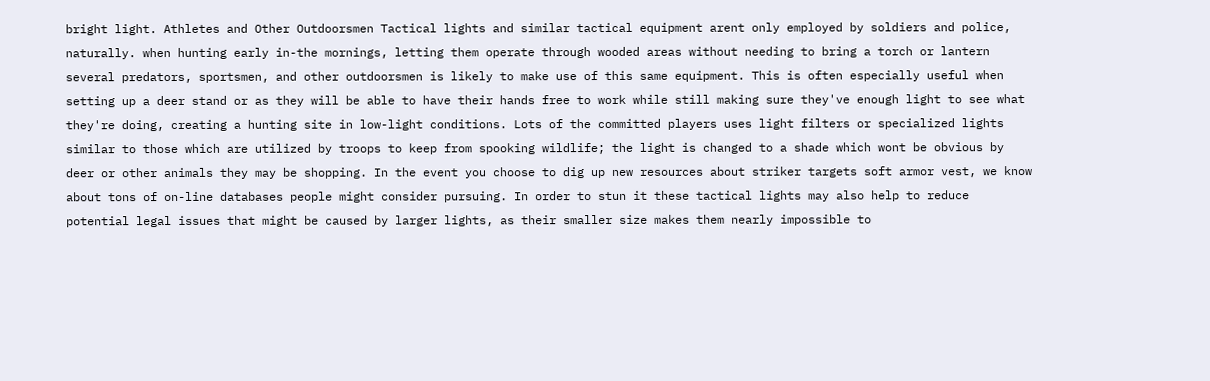bright light. Athletes and Other Outdoorsmen Tactical lights and similar tactical equipment arent only employed by soldiers and police, naturally. when hunting early in-the mornings, letting them operate through wooded areas without needing to bring a torch or lantern several predators, sportsmen, and other outdoorsmen is likely to make use of this same equipment. This is often especially useful when setting up a deer stand or as they will be able to have their hands free to work while still making sure they've enough light to see what they're doing, creating a hunting site in low-light conditions. Lots of the committed players uses light filters or specialized lights similar to those which are utilized by troops to keep from spooking wildlife; the light is changed to a shade which wont be obvious by deer or other animals they may be shopping. In the event you choose to dig up new resources about striker targets soft armor vest, we know about tons of on-line databases people might consider pursuing. In order to stun it these tactical lights may also help to reduce potential legal issues that might be caused by larger lights, as their smaller size makes them nearly impossible to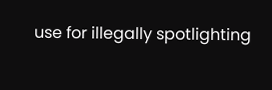use for illegally spotlighting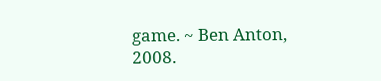game. ~ Ben Anton, 2008.